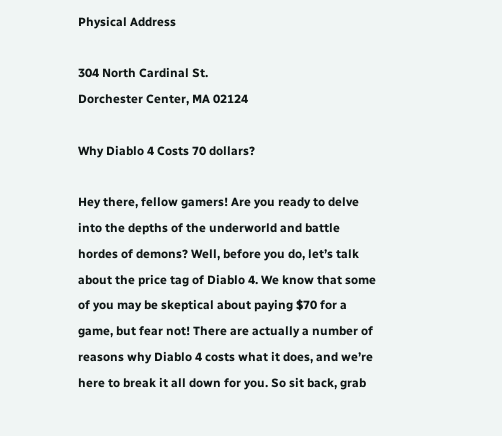Physical Address

304 North Cardinal St.
Dorchester Center, MA 02124

Why Diablo 4 Costs 70 dollars?

Hey there, fellow gamers! Are you ready to delve into the depths of the underworld and battle hordes of demons? Well, before you do, let’s talk about the price tag of Diablo 4. We know that some of you may be skeptical about paying $70 for a game, but fear not! There are actually a number of reasons why Diablo 4 costs what it does, and we’re here to break it all down for you. So sit back, grab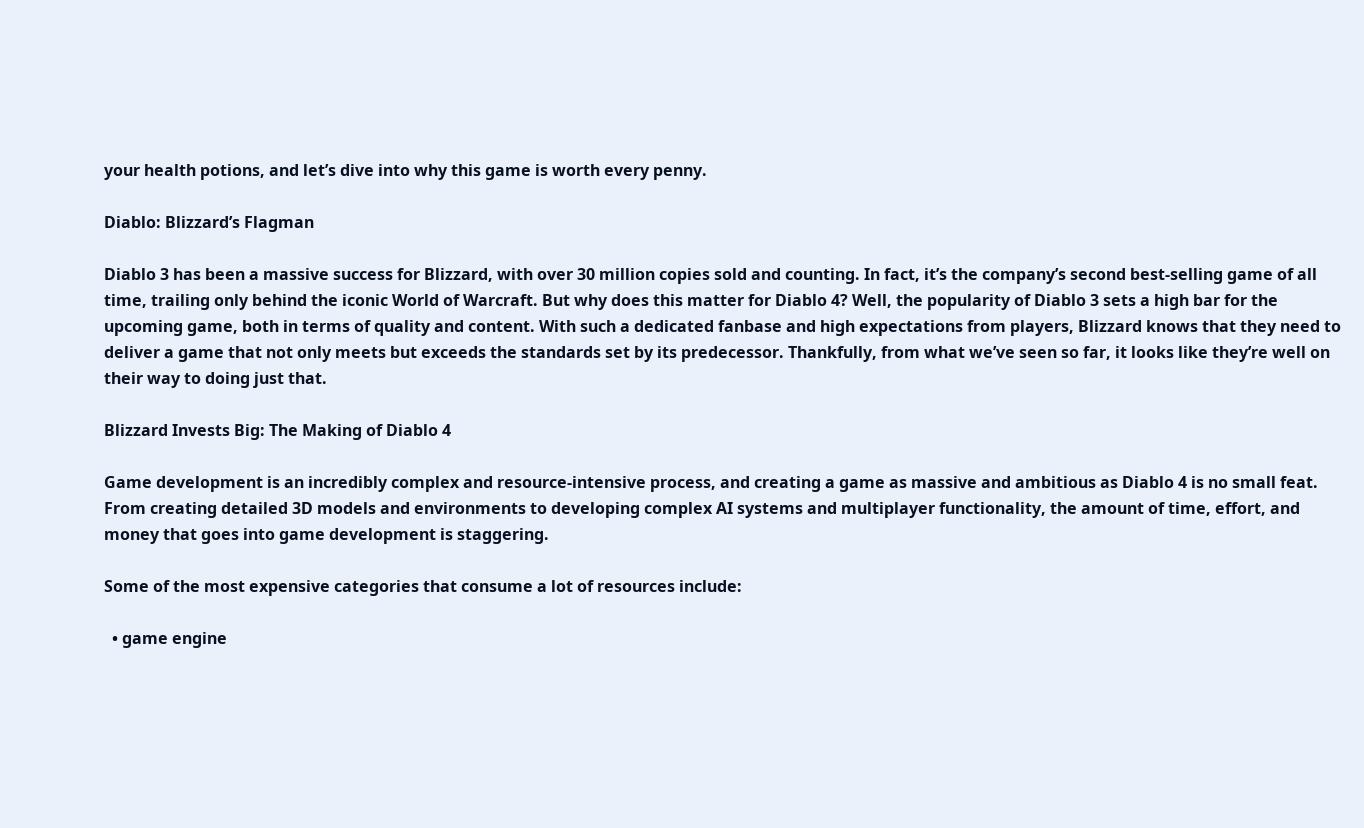your health potions, and let’s dive into why this game is worth every penny.

Diablo: Blizzard’s Flagman

Diablo 3 has been a massive success for Blizzard, with over 30 million copies sold and counting. In fact, it’s the company’s second best-selling game of all time, trailing only behind the iconic World of Warcraft. But why does this matter for Diablo 4? Well, the popularity of Diablo 3 sets a high bar for the upcoming game, both in terms of quality and content. With such a dedicated fanbase and high expectations from players, Blizzard knows that they need to deliver a game that not only meets but exceeds the standards set by its predecessor. Thankfully, from what we’ve seen so far, it looks like they’re well on their way to doing just that.

Blizzard Invests Big: The Making of Diablo 4

Game development is an incredibly complex and resource-intensive process, and creating a game as massive and ambitious as Diablo 4 is no small feat. From creating detailed 3D models and environments to developing complex AI systems and multiplayer functionality, the amount of time, effort, and money that goes into game development is staggering.

Some of the most expensive categories that consume a lot of resources include:

  • game engine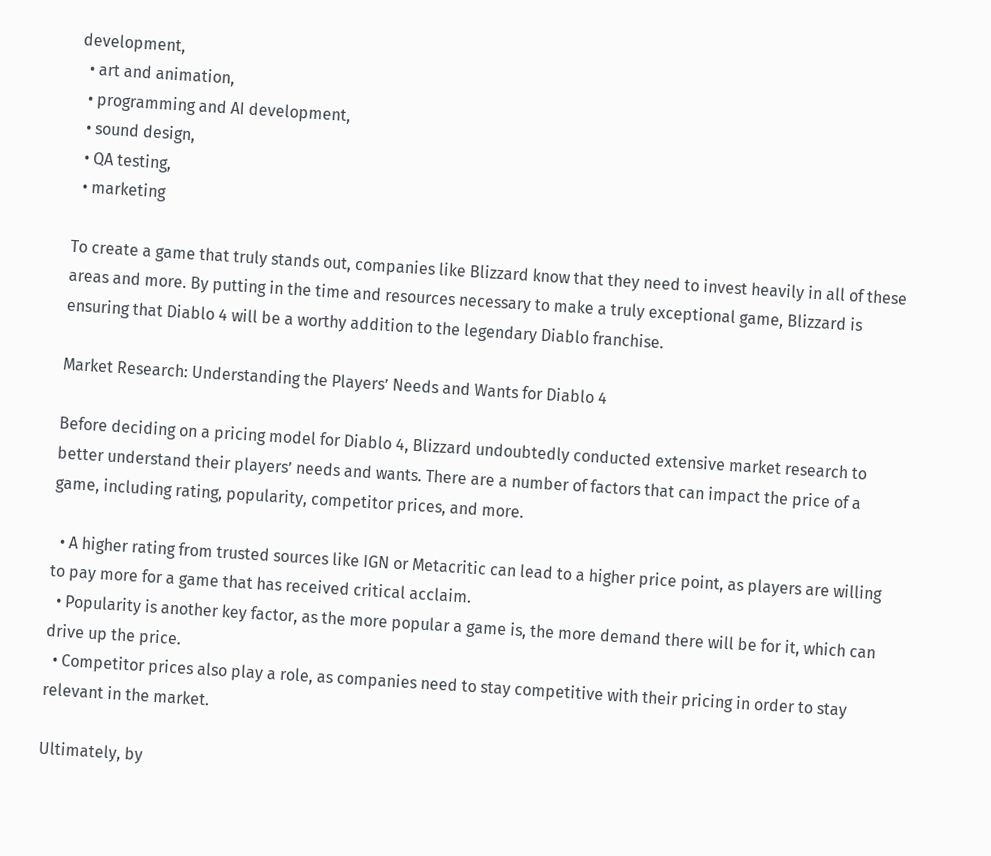development,
  • art and animation,
  • programming and AI development,
  • sound design,
  • QA testing,
  • marketing

To create a game that truly stands out, companies like Blizzard know that they need to invest heavily in all of these areas and more. By putting in the time and resources necessary to make a truly exceptional game, Blizzard is ensuring that Diablo 4 will be a worthy addition to the legendary Diablo franchise.

Market Research: Understanding the Players’ Needs and Wants for Diablo 4

Before deciding on a pricing model for Diablo 4, Blizzard undoubtedly conducted extensive market research to better understand their players’ needs and wants. There are a number of factors that can impact the price of a game, including rating, popularity, competitor prices, and more.

  • A higher rating from trusted sources like IGN or Metacritic can lead to a higher price point, as players are willing to pay more for a game that has received critical acclaim.
  • Popularity is another key factor, as the more popular a game is, the more demand there will be for it, which can drive up the price.
  • Competitor prices also play a role, as companies need to stay competitive with their pricing in order to stay relevant in the market.

Ultimately, by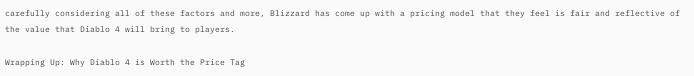carefully considering all of these factors and more, Blizzard has come up with a pricing model that they feel is fair and reflective of the value that Diablo 4 will bring to players.

Wrapping Up: Why Diablo 4 is Worth the Price Tag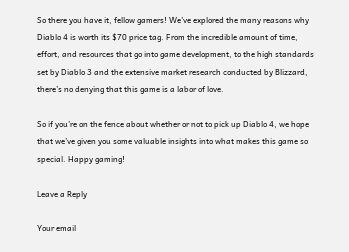So there you have it, fellow gamers! We’ve explored the many reasons why Diablo 4 is worth its $70 price tag. From the incredible amount of time, effort, and resources that go into game development, to the high standards set by Diablo 3 and the extensive market research conducted by Blizzard, there’s no denying that this game is a labor of love.

So if you’re on the fence about whether or not to pick up Diablo 4, we hope that we’ve given you some valuable insights into what makes this game so special. Happy gaming!

Leave a Reply

Your email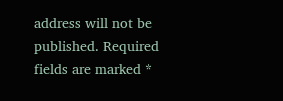address will not be published. Required fields are marked *